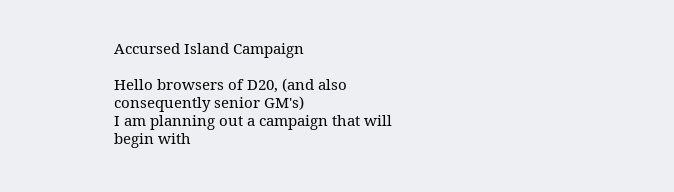Accursed Island Campaign

Hello browsers of D20, (and also consequently senior GM's)
I am planning out a campaign that will begin with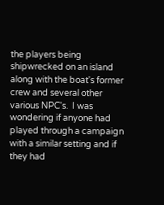the players being shipwrecked on an island along with the boat's former crew and several other various NPC's.  I was wondering if anyone had played through a campaign with a similar setting and if they had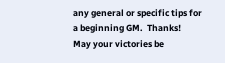any general or specific tips for a beginning GM.  Thanks!
May your victories be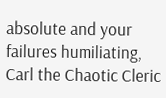absolute and your failures humiliating,
Carl the Chaotic Cleric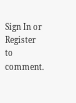Sign In or Register to comment.